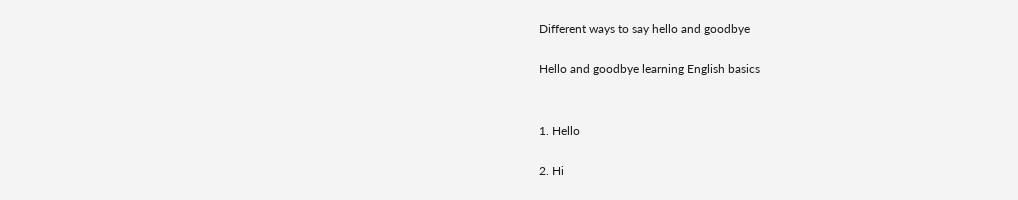Different ways to say hello and goodbye

Hello and goodbye learning English basics


1. Hello

2. Hi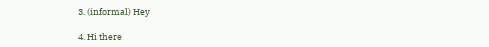3. (informal) Hey

4. Hi there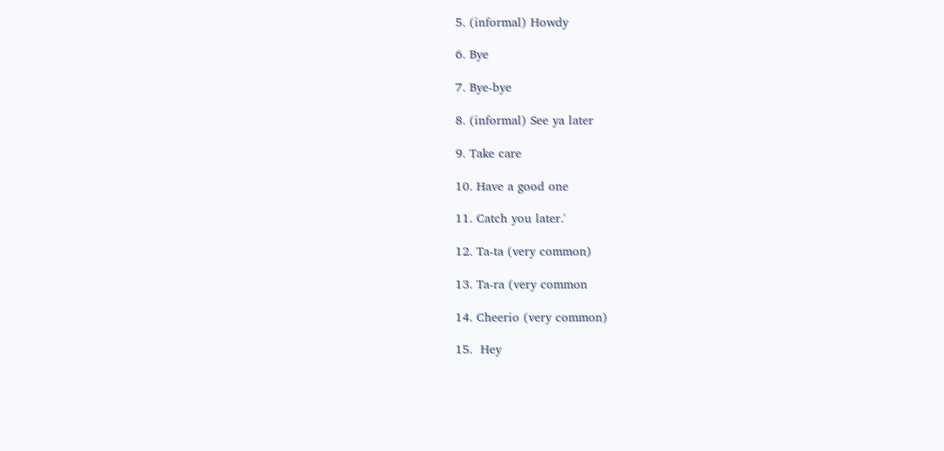5. (informal) Howdy

6. Bye

7. Bye-bye

8. (informal) See ya later

9. Take care

10. Have a good one

11. Catch you later.'

12. Ta-ta (very common)

13. Ta-ra (very common

14. Cheerio (very common)

15.  Hey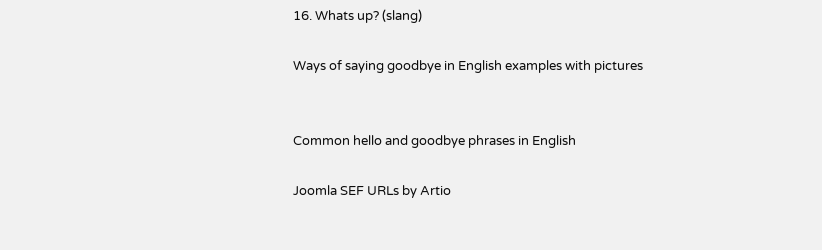16. Whats up? (slang)

Ways of saying goodbye in English examples with pictures


Common hello and goodbye phrases in English

Joomla SEF URLs by Artio